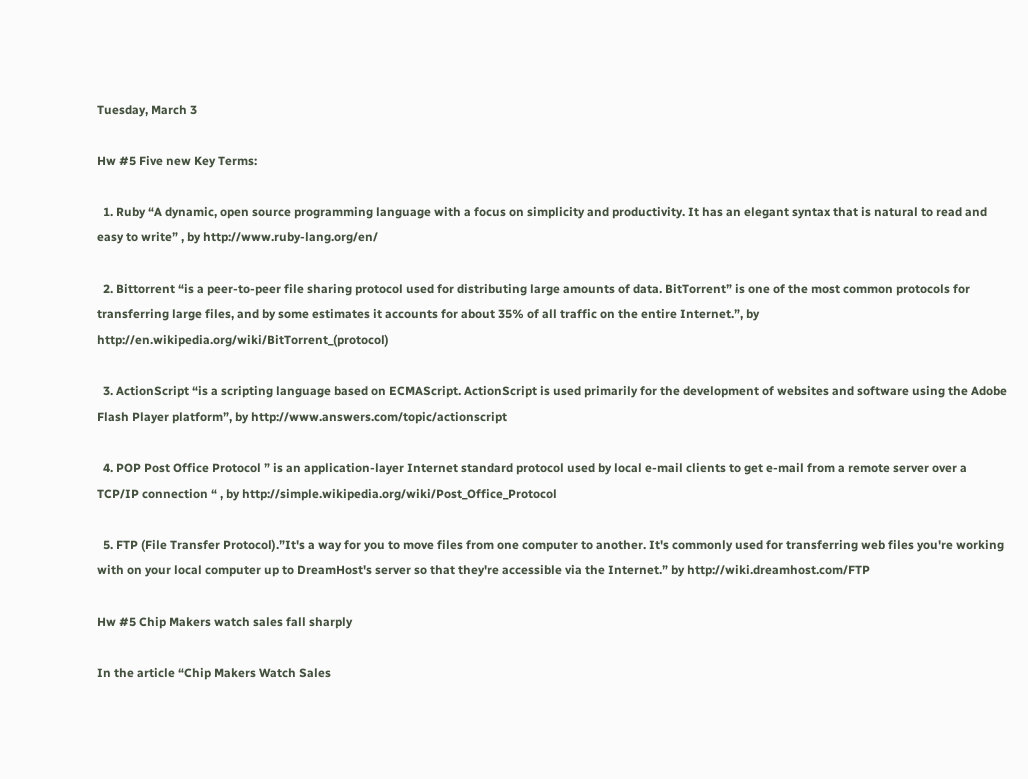Tuesday, March 3

Hw #5 Five new Key Terms:

  1. Ruby “A dynamic, open source programming language with a focus on simplicity and productivity. It has an elegant syntax that is natural to read and easy to write” , by http://www.ruby-lang.org/en/

  2. Bittorrent “is a peer-to-peer file sharing protocol used for distributing large amounts of data. BitTorrent” is one of the most common protocols for transferring large files, and by some estimates it accounts for about 35% of all traffic on the entire Internet.”, by http://en.wikipedia.org/wiki/BitTorrent_(protocol)

  3. ActionScript “is a scripting language based on ECMAScript. ActionScript is used primarily for the development of websites and software using the Adobe Flash Player platform”, by http://www.answers.com/topic/actionscript

  4. POP Post Office Protocol ” is an application-layer Internet standard protocol used by local e-mail clients to get e-mail from a remote server over a TCP/IP connection “ , by http://simple.wikipedia.org/wiki/Post_Office_Protocol

  5. FTP (File Transfer Protocol).”It's a way for you to move files from one computer to another. It's commonly used for transferring web files you're working with on your local computer up to DreamHost's server so that they're accessible via the Internet.” by http://wiki.dreamhost.com/FTP

Hw #5 Chip Makers watch sales fall sharply

In the article “Chip Makers Watch Sales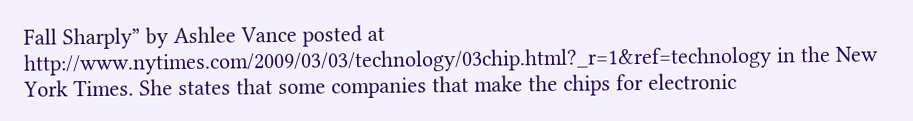Fall Sharply” by Ashlee Vance posted at http://www.nytimes.com/2009/03/03/technology/03chip.html?_r=1&ref=technology in the New York Times. She states that some companies that make the chips for electronic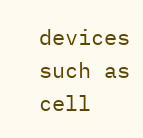devices such as cell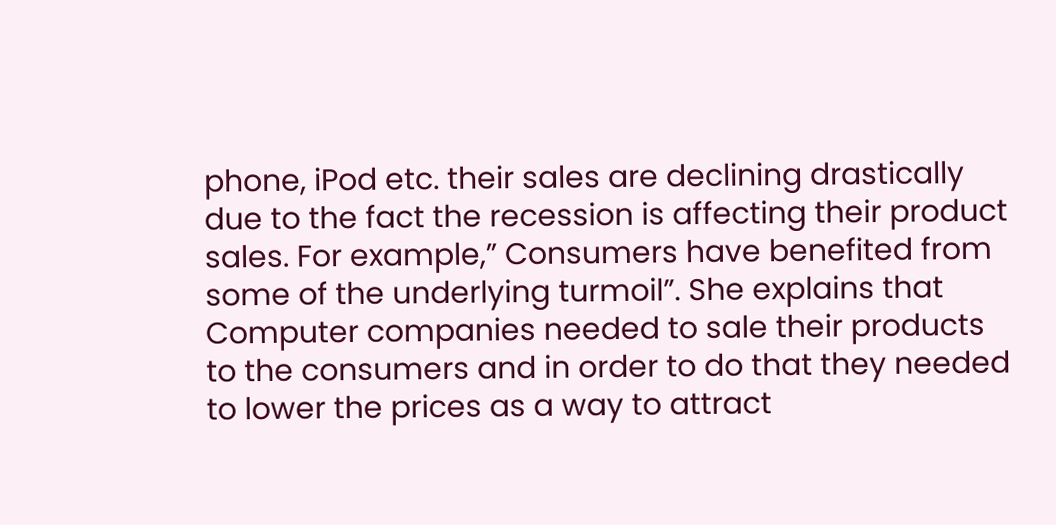phone, iPod etc. their sales are declining drastically due to the fact the recession is affecting their product sales. For example,” Consumers have benefited from some of the underlying turmoil”. She explains that Computer companies needed to sale their products to the consumers and in order to do that they needed to lower the prices as a way to attract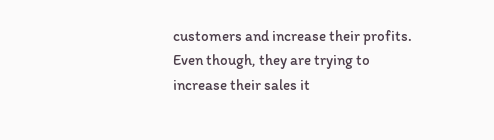customers and increase their profits. Even though, they are trying to increase their sales it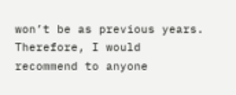won’t be as previous years. Therefore, I would recommend to anyone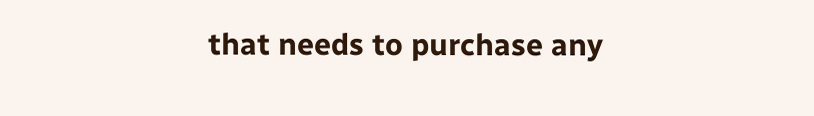that needs to purchase any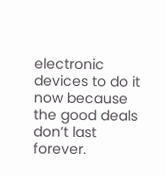electronic devices to do it now because the good deals don’t last forever.